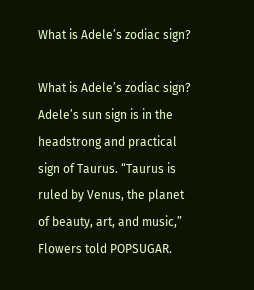What is Adele’s zodiac sign?

What is Adele’s zodiac sign? Adele’s sun sign is in the headstrong and practical sign of Taurus. “Taurus is ruled by Venus, the planet of beauty, art, and music,” Flowers told POPSUGAR.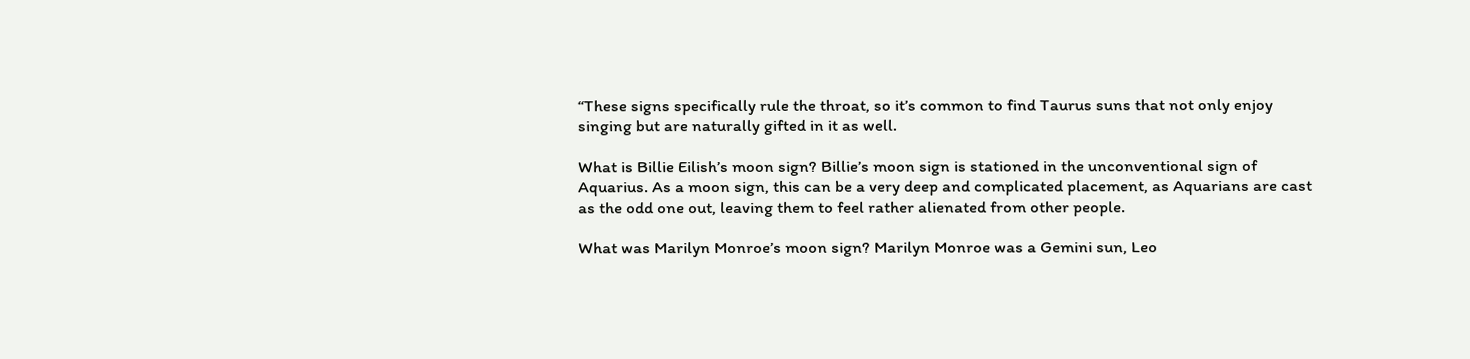“These signs specifically rule the throat, so it’s common to find Taurus suns that not only enjoy singing but are naturally gifted in it as well.

What is Billie Eilish’s moon sign? Billie’s moon sign is stationed in the unconventional sign of Aquarius. As a moon sign, this can be a very deep and complicated placement, as Aquarians are cast as the odd one out, leaving them to feel rather alienated from other people.

What was Marilyn Monroe’s moon sign? Marilyn Monroe was a Gemini sun, Leo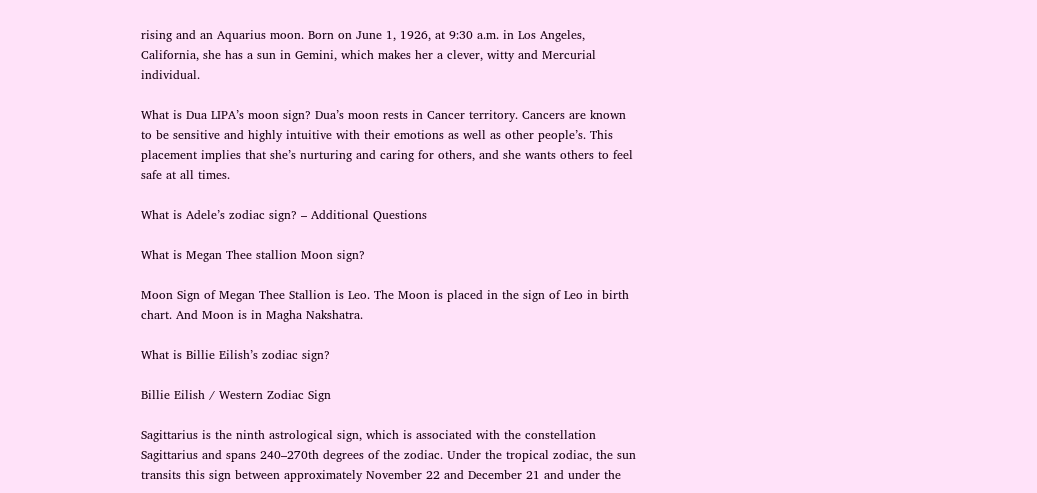rising and an Aquarius moon. Born on June 1, 1926, at 9:30 a.m. in Los Angeles, California, she has a sun in Gemini, which makes her a clever, witty and Mercurial individual.

What is Dua LIPA’s moon sign? Dua’s moon rests in Cancer territory. Cancers are known to be sensitive and highly intuitive with their emotions as well as other people’s. This placement implies that she’s nurturing and caring for others, and she wants others to feel safe at all times.

What is Adele’s zodiac sign? – Additional Questions

What is Megan Thee stallion Moon sign?

Moon Sign of Megan Thee Stallion is Leo. The Moon is placed in the sign of Leo in birth chart. And Moon is in Magha Nakshatra.

What is Billie Eilish’s zodiac sign?

Billie Eilish / Western Zodiac Sign

Sagittarius is the ninth astrological sign, which is associated with the constellation Sagittarius and spans 240–270th degrees of the zodiac. Under the tropical zodiac, the sun transits this sign between approximately November 22 and December 21 and under the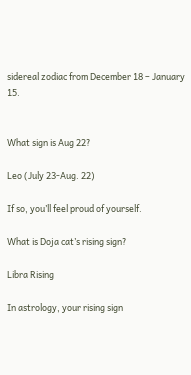sidereal zodiac from December 18 – January 15.


What sign is Aug 22?

Leo (July 23-Aug. 22)

If so, you’ll feel proud of yourself.

What is Doja cat’s rising sign?

Libra Rising

In astrology, your rising sign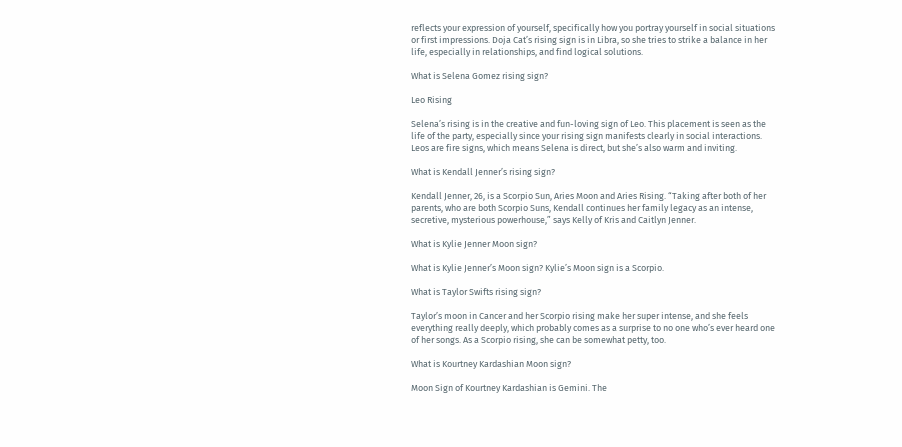reflects your expression of yourself, specifically how you portray yourself in social situations or first impressions. Doja Cat’s rising sign is in Libra, so she tries to strike a balance in her life, especially in relationships, and find logical solutions.

What is Selena Gomez rising sign?

Leo Rising

Selena’s rising is in the creative and fun-loving sign of Leo. This placement is seen as the life of the party, especially since your rising sign manifests clearly in social interactions. Leos are fire signs, which means Selena is direct, but she’s also warm and inviting.

What is Kendall Jenner’s rising sign?

Kendall Jenner, 26, is a Scorpio Sun, Aries Moon and Aries Rising. “Taking after both of her parents, who are both Scorpio Suns, Kendall continues her family legacy as an intense, secretive, mysterious powerhouse,” says Kelly of Kris and Caitlyn Jenner.

What is Kylie Jenner Moon sign?

What is Kylie Jenner’s Moon sign? Kylie’s Moon sign is a Scorpio.

What is Taylor Swifts rising sign?

Taylor’s moon in Cancer and her Scorpio rising make her super intense, and she feels everything really deeply, which probably comes as a surprise to no one who’s ever heard one of her songs. As a Scorpio rising, she can be somewhat petty, too.

What is Kourtney Kardashian Moon sign?

Moon Sign of Kourtney Kardashian is Gemini. The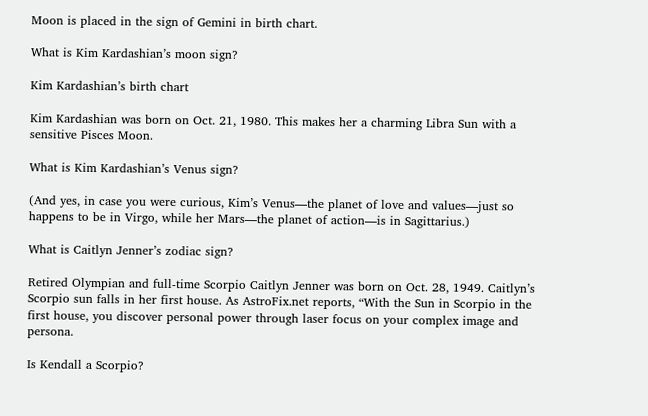Moon is placed in the sign of Gemini in birth chart.

What is Kim Kardashian’s moon sign?

Kim Kardashian’s birth chart

Kim Kardashian was born on Oct. 21, 1980. This makes her a charming Libra Sun with a sensitive Pisces Moon.

What is Kim Kardashian’s Venus sign?

(And yes, in case you were curious, Kim’s Venus—the planet of love and values—just so happens to be in Virgo, while her Mars—the planet of action—is in Sagittarius.)

What is Caitlyn Jenner’s zodiac sign?

Retired Olympian and full-time Scorpio Caitlyn Jenner was born on Oct. 28, 1949. Caitlyn’s Scorpio sun falls in her first house. As AstroFix.net reports, “With the Sun in Scorpio in the first house, you discover personal power through laser focus on your complex image and persona.

Is Kendall a Scorpio?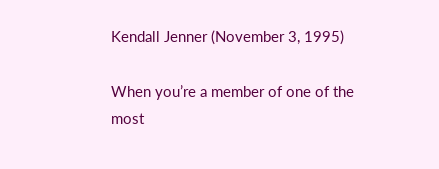Kendall Jenner (November 3, 1995)

When you’re a member of one of the most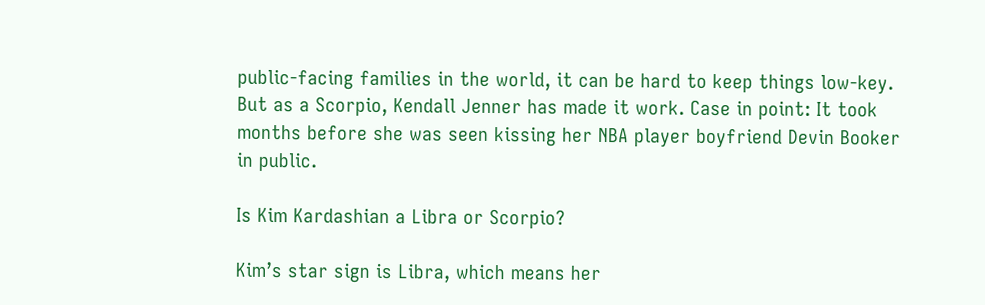public-facing families in the world, it can be hard to keep things low-key. But as a Scorpio, Kendall Jenner has made it work. Case in point: It took months before she was seen kissing her NBA player boyfriend Devin Booker in public.

Is Kim Kardashian a Libra or Scorpio?

Kim’s star sign is Libra, which means her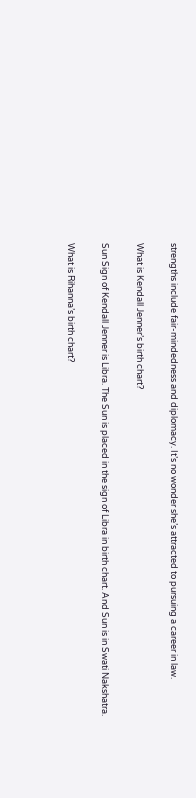strengths include fair-mindedness and diplomacy. It’s no wonder she’s attracted to pursuing a career in law.

What is Kendall Jenner’s birth chart?

Sun Sign of Kendall Jenner is Libra. The Sun is placed in the sign of Libra in birth chart. And Sun is in Swati Nakshatra.

What is Rihanna’s birth chart?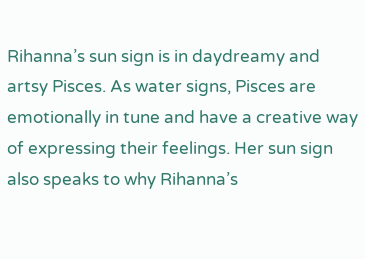Rihanna’s sun sign is in daydreamy and artsy Pisces. As water signs, Pisces are emotionally in tune and have a creative way of expressing their feelings. Her sun sign also speaks to why Rihanna’s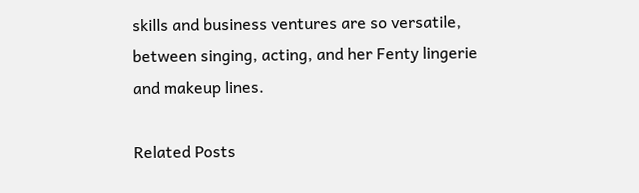skills and business ventures are so versatile, between singing, acting, and her Fenty lingerie and makeup lines.

Related Posts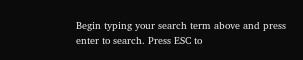Begin typing your search term above and press enter to search. Press ESC to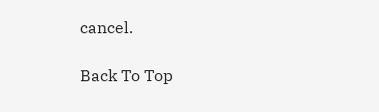cancel.

Back To Top